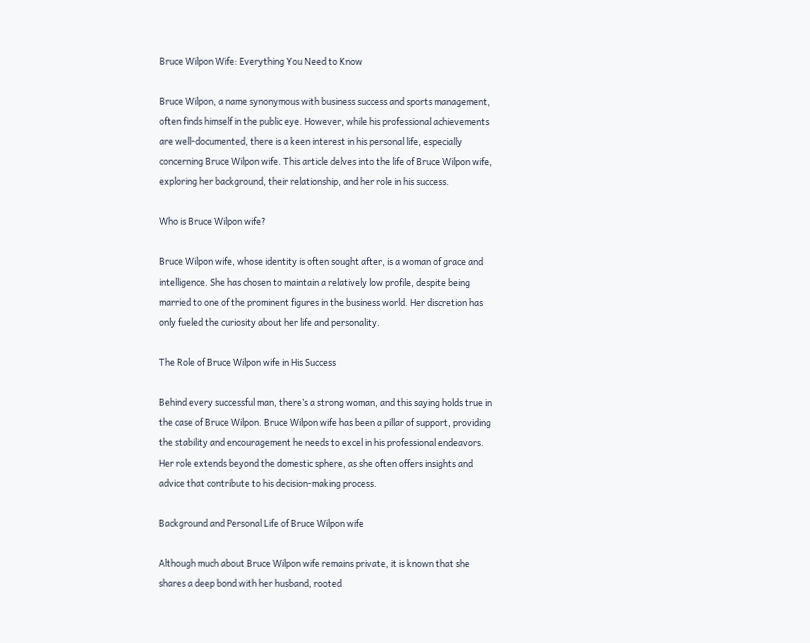Bruce Wilpon Wife: Everything You Need to Know

Bruce Wilpon, a name synonymous with business success and sports management, often finds himself in the public eye. However, while his professional achievements are well-documented, there is a keen interest in his personal life, especially concerning Bruce Wilpon wife. This article delves into the life of Bruce Wilpon wife, exploring her background, their relationship, and her role in his success.

Who is Bruce Wilpon wife?

Bruce Wilpon wife, whose identity is often sought after, is a woman of grace and intelligence. She has chosen to maintain a relatively low profile, despite being married to one of the prominent figures in the business world. Her discretion has only fueled the curiosity about her life and personality.

The Role of Bruce Wilpon wife in His Success

Behind every successful man, there’s a strong woman, and this saying holds true in the case of Bruce Wilpon. Bruce Wilpon wife has been a pillar of support, providing the stability and encouragement he needs to excel in his professional endeavors. Her role extends beyond the domestic sphere, as she often offers insights and advice that contribute to his decision-making process.

Background and Personal Life of Bruce Wilpon wife

Although much about Bruce Wilpon wife remains private, it is known that she shares a deep bond with her husband, rooted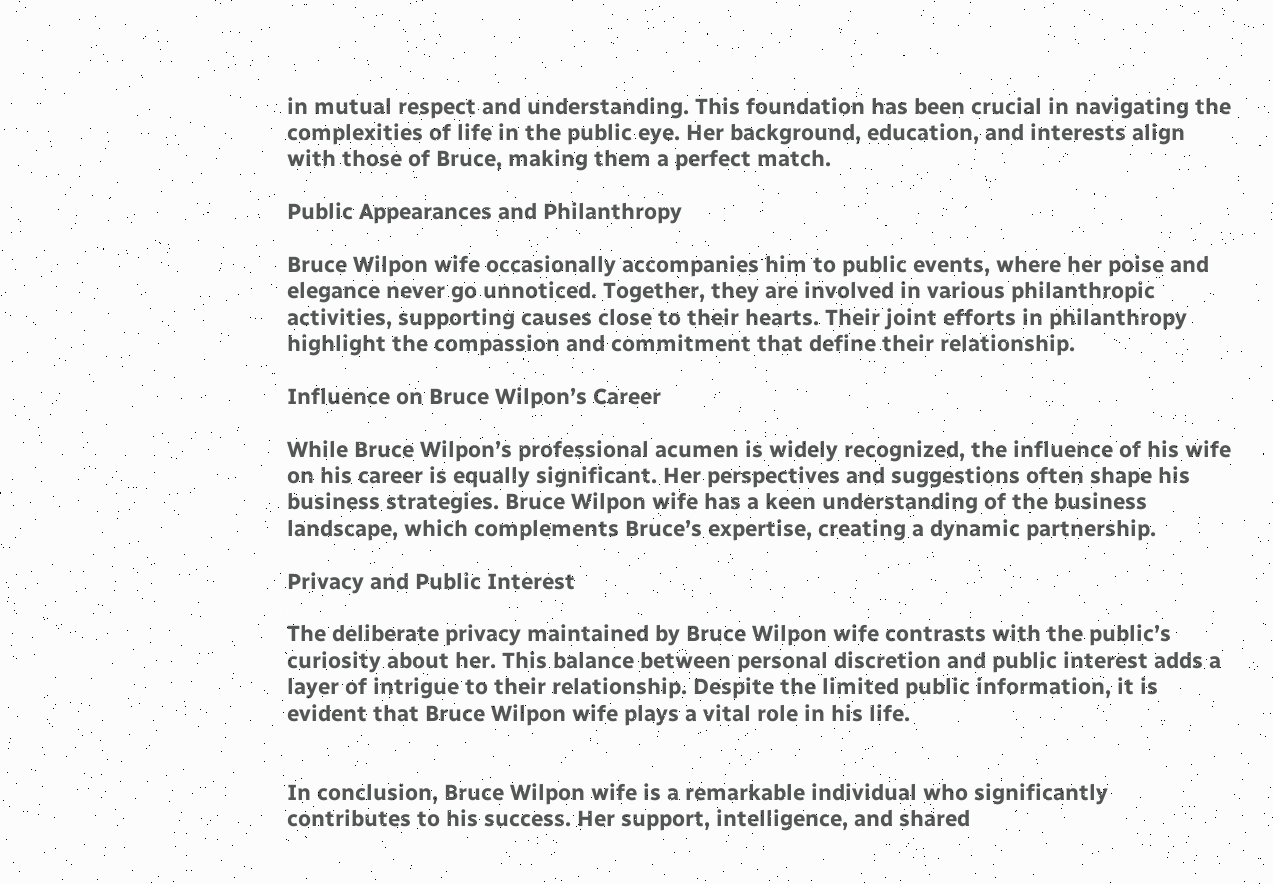in mutual respect and understanding. This foundation has been crucial in navigating the complexities of life in the public eye. Her background, education, and interests align with those of Bruce, making them a perfect match.

Public Appearances and Philanthropy

Bruce Wilpon wife occasionally accompanies him to public events, where her poise and elegance never go unnoticed. Together, they are involved in various philanthropic activities, supporting causes close to their hearts. Their joint efforts in philanthropy highlight the compassion and commitment that define their relationship.

Influence on Bruce Wilpon’s Career

While Bruce Wilpon’s professional acumen is widely recognized, the influence of his wife on his career is equally significant. Her perspectives and suggestions often shape his business strategies. Bruce Wilpon wife has a keen understanding of the business landscape, which complements Bruce’s expertise, creating a dynamic partnership.

Privacy and Public Interest

The deliberate privacy maintained by Bruce Wilpon wife contrasts with the public’s curiosity about her. This balance between personal discretion and public interest adds a layer of intrigue to their relationship. Despite the limited public information, it is evident that Bruce Wilpon wife plays a vital role in his life.


In conclusion, Bruce Wilpon wife is a remarkable individual who significantly contributes to his success. Her support, intelligence, and shared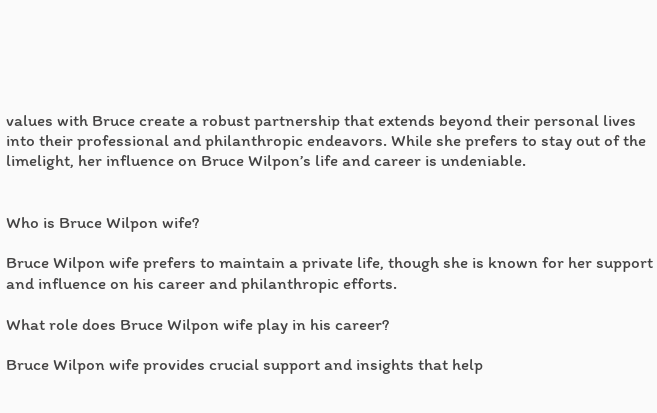values with Bruce create a robust partnership that extends beyond their personal lives into their professional and philanthropic endeavors. While she prefers to stay out of the limelight, her influence on Bruce Wilpon’s life and career is undeniable.


Who is Bruce Wilpon wife?

Bruce Wilpon wife prefers to maintain a private life, though she is known for her support and influence on his career and philanthropic efforts.

What role does Bruce Wilpon wife play in his career?

Bruce Wilpon wife provides crucial support and insights that help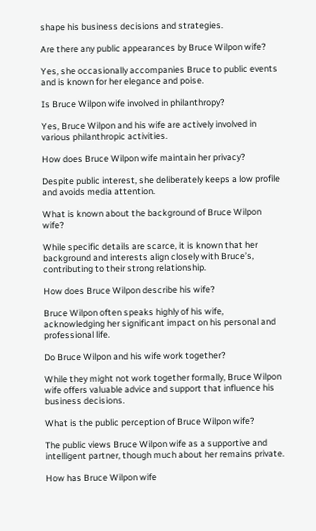shape his business decisions and strategies.

Are there any public appearances by Bruce Wilpon wife?

Yes, she occasionally accompanies Bruce to public events and is known for her elegance and poise.

Is Bruce Wilpon wife involved in philanthropy?

Yes, Bruce Wilpon and his wife are actively involved in various philanthropic activities.

How does Bruce Wilpon wife maintain her privacy?

Despite public interest, she deliberately keeps a low profile and avoids media attention.

What is known about the background of Bruce Wilpon wife?

While specific details are scarce, it is known that her background and interests align closely with Bruce’s, contributing to their strong relationship.

How does Bruce Wilpon describe his wife?

Bruce Wilpon often speaks highly of his wife, acknowledging her significant impact on his personal and professional life.

Do Bruce Wilpon and his wife work together?

While they might not work together formally, Bruce Wilpon wife offers valuable advice and support that influence his business decisions.

What is the public perception of Bruce Wilpon wife?

The public views Bruce Wilpon wife as a supportive and intelligent partner, though much about her remains private.

How has Bruce Wilpon wife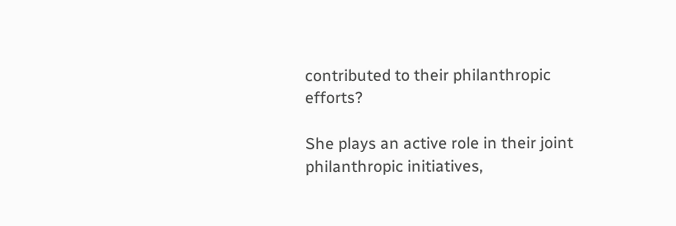contributed to their philanthropic efforts?

She plays an active role in their joint philanthropic initiatives,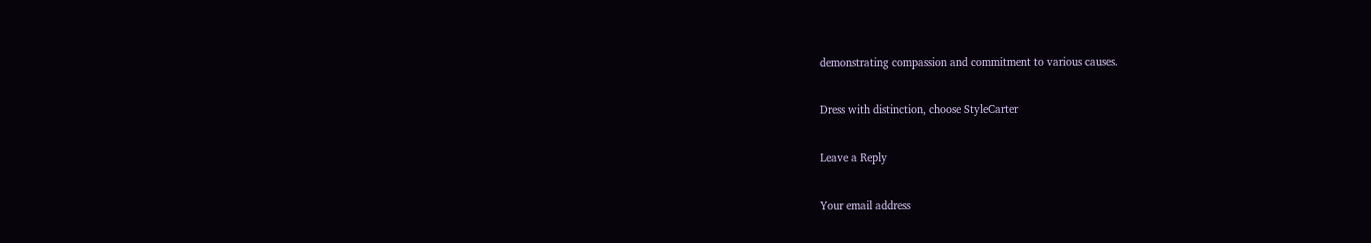demonstrating compassion and commitment to various causes.

Dress with distinction, choose StyleCarter

Leave a Reply

Your email address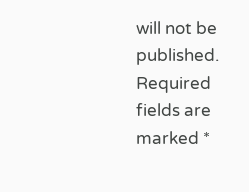will not be published. Required fields are marked *